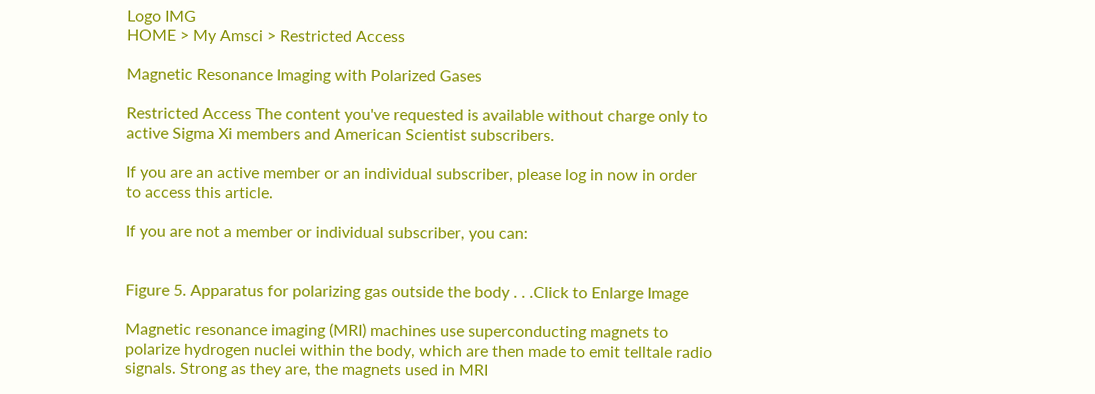Logo IMG
HOME > My Amsci > Restricted Access

Magnetic Resonance Imaging with Polarized Gases

Restricted Access The content you've requested is available without charge only to active Sigma Xi members and American Scientist subscribers.

If you are an active member or an individual subscriber, please log in now in order to access this article.

If you are not a member or individual subscriber, you can:


Figure 5. Apparatus for polarizing gas outside the body . . .Click to Enlarge Image

Magnetic resonance imaging (MRI) machines use superconducting magnets to polarize hydrogen nuclei within the body, which are then made to emit telltale radio signals. Strong as they are, the magnets used in MRI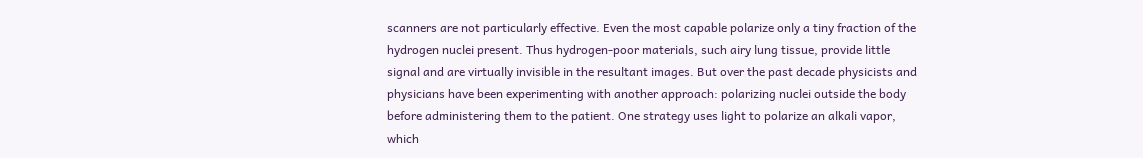scanners are not particularly effective. Even the most capable polarize only a tiny fraction of the hydrogen nuclei present. Thus hydrogen-poor materials, such airy lung tissue, provide little signal and are virtually invisible in the resultant images. But over the past decade physicists and physicians have been experimenting with another approach: polarizing nuclei outside the body before administering them to the patient. One strategy uses light to polarize an alkali vapor, which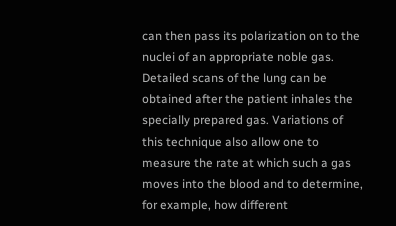can then pass its polarization on to the nuclei of an appropriate noble gas. Detailed scans of the lung can be obtained after the patient inhales the specially prepared gas. Variations of this technique also allow one to measure the rate at which such a gas moves into the blood and to determine, for example, how different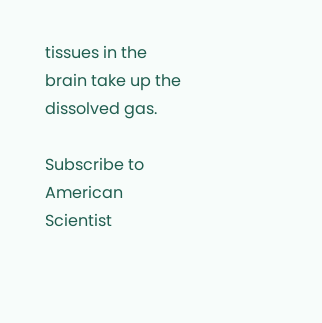tissues in the brain take up the dissolved gas.

Subscribe to American Scientist